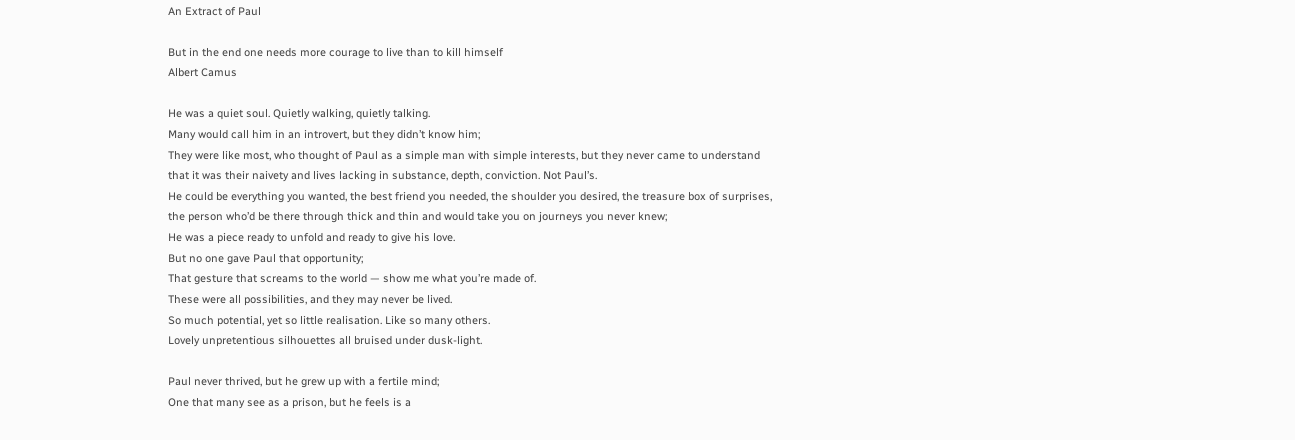An Extract of Paul

But in the end one needs more courage to live than to kill himself
Albert Camus

He was a quiet soul. Quietly walking, quietly talking.
Many would call him in an introvert, but they didn’t know him;
They were like most, who thought of Paul as a simple man with simple interests, but they never came to understand that it was their naivety and lives lacking in substance, depth, conviction. Not Paul’s.
He could be everything you wanted, the best friend you needed, the shoulder you desired, the treasure box of surprises, the person who’d be there through thick and thin and would take you on journeys you never knew;
He was a piece ready to unfold and ready to give his love.
But no one gave Paul that opportunity;
That gesture that screams to the world — show me what you’re made of.
These were all possibilities, and they may never be lived.
So much potential, yet so little realisation. Like so many others.
Lovely unpretentious silhouettes all bruised under dusk-light.

Paul never thrived, but he grew up with a fertile mind;
One that many see as a prison, but he feels is a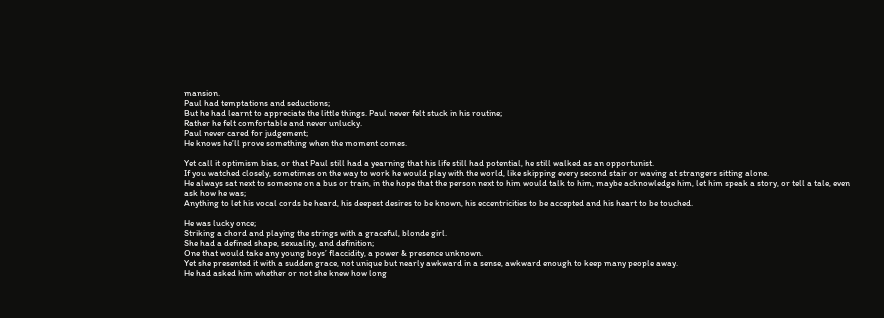mansion.
Paul had temptations and seductions;
But he had learnt to appreciate the little things. Paul never felt stuck in his routine;
Rather he felt comfortable and never unlucky.
Paul never cared for judgement;
He knows he’ll prove something when the moment comes.

Yet call it optimism bias, or that Paul still had a yearning that his life still had potential, he still walked as an opportunist.
If you watched closely, sometimes on the way to work he would play with the world, like skipping every second stair or waving at strangers sitting alone.
He always sat next to someone on a bus or train, in the hope that the person next to him would talk to him, maybe acknowledge him, let him speak a story, or tell a tale, even ask how he was;
Anything to let his vocal cords be heard, his deepest desires to be known, his eccentricities to be accepted and his heart to be touched.

He was lucky once;
Striking a chord and playing the strings with a graceful, blonde girl.
She had a defined shape, sexuality, and definition;
One that would take any young boys’ flaccidity, a power & presence unknown.
Yet she presented it with a sudden grace, not unique but nearly awkward in a sense, awkward enough to keep many people away.
He had asked him whether or not she knew how long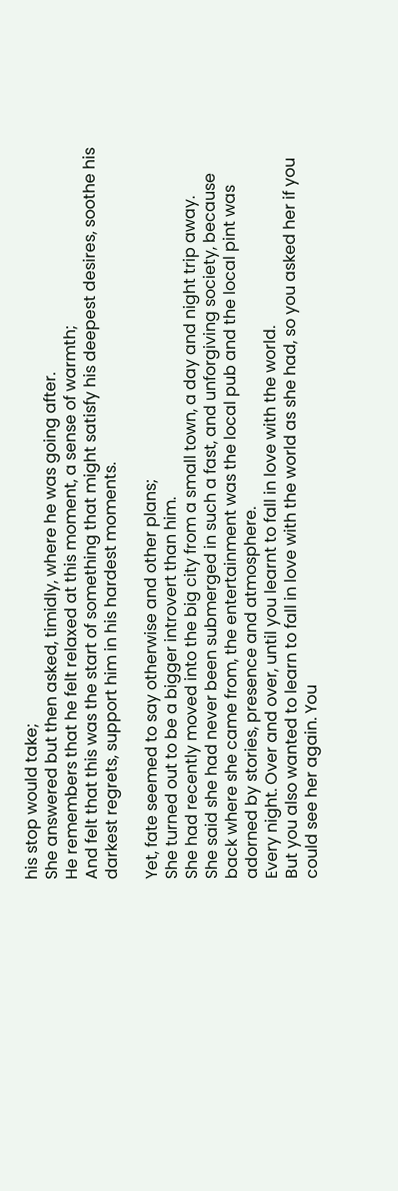his stop would take;
She answered but then asked, timidly, where he was going after.
He remembers that he felt relaxed at this moment, a sense of warmth;
And felt that this was the start of something that might satisfy his deepest desires, soothe his darkest regrets, support him in his hardest moments.

Yet, fate seemed to say otherwise and other plans;
She turned out to be a bigger introvert than him.
She had recently moved into the big city from a small town, a day and night trip away.
She said she had never been submerged in such a fast, and unforgiving society, because back where she came from, the entertainment was the local pub and the local pint was adorned by stories, presence and atmosphere.
Every night. Over and over, until you learnt to fall in love with the world.
But you also wanted to learn to fall in love with the world as she had, so you asked her if you could see her again. You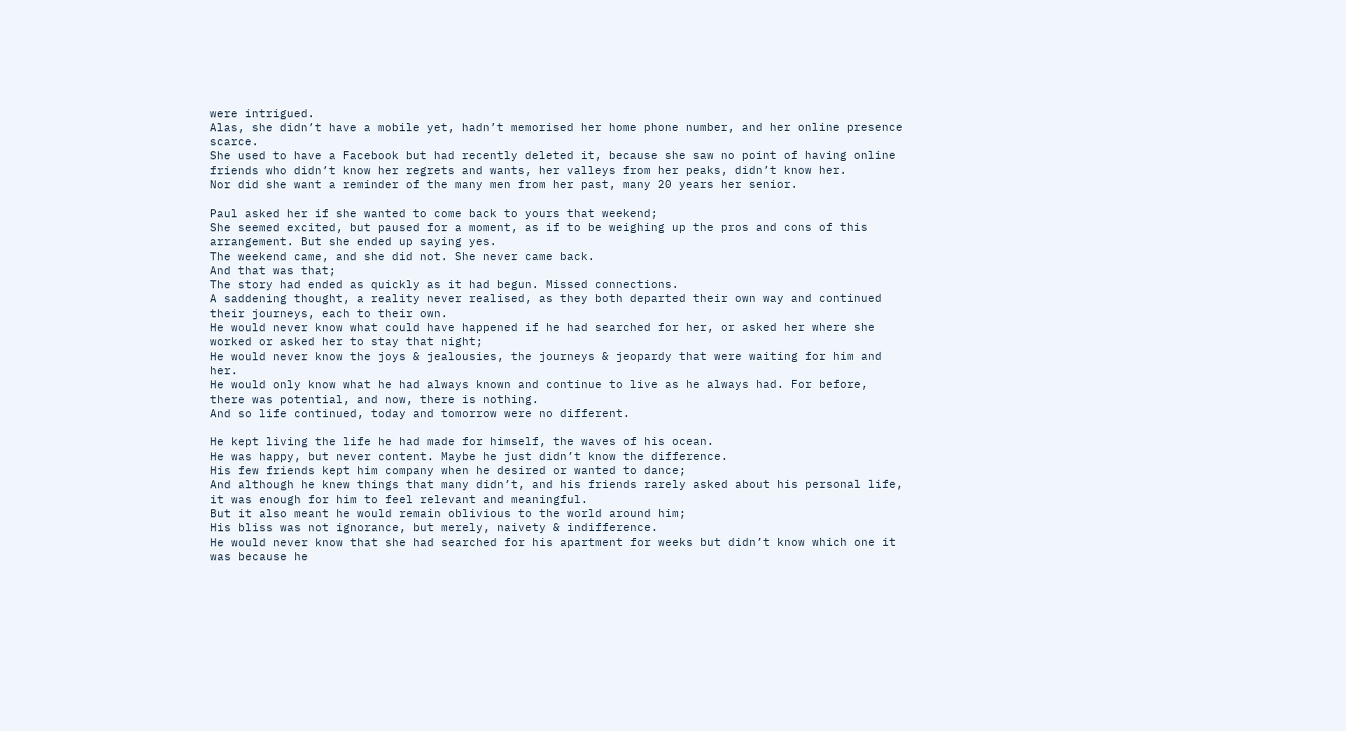were intrigued.
Alas, she didn’t have a mobile yet, hadn’t memorised her home phone number, and her online presence scarce.
She used to have a Facebook but had recently deleted it, because she saw no point of having online friends who didn’t know her regrets and wants, her valleys from her peaks, didn’t know her.
Nor did she want a reminder of the many men from her past, many 20 years her senior.

Paul asked her if she wanted to come back to yours that weekend;
She seemed excited, but paused for a moment, as if to be weighing up the pros and cons of this arrangement. But she ended up saying yes.
The weekend came, and she did not. She never came back.
And that was that;
The story had ended as quickly as it had begun. Missed connections.
A saddening thought, a reality never realised, as they both departed their own way and continued their journeys, each to their own.
He would never know what could have happened if he had searched for her, or asked her where she worked or asked her to stay that night;
He would never know the joys & jealousies, the journeys & jeopardy that were waiting for him and her.
He would only know what he had always known and continue to live as he always had. For before, there was potential, and now, there is nothing.
And so life continued, today and tomorrow were no different.

He kept living the life he had made for himself, the waves of his ocean.
He was happy, but never content. Maybe he just didn’t know the difference.
His few friends kept him company when he desired or wanted to dance;
And although he knew things that many didn’t, and his friends rarely asked about his personal life, it was enough for him to feel relevant and meaningful.
But it also meant he would remain oblivious to the world around him;
His bliss was not ignorance, but merely, naivety & indifference.
He would never know that she had searched for his apartment for weeks but didn’t know which one it was because he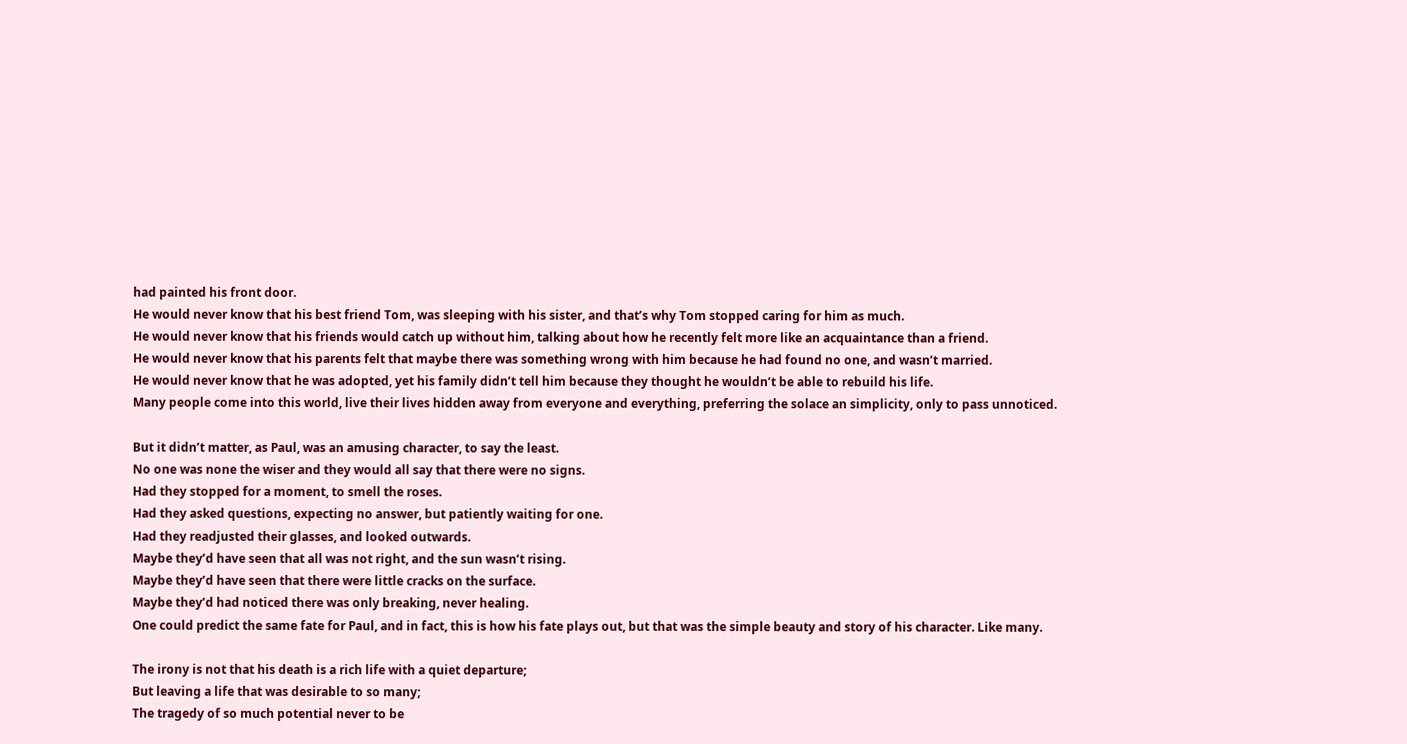had painted his front door.
He would never know that his best friend Tom, was sleeping with his sister, and that’s why Tom stopped caring for him as much.
He would never know that his friends would catch up without him, talking about how he recently felt more like an acquaintance than a friend.
He would never know that his parents felt that maybe there was something wrong with him because he had found no one, and wasn’t married.
He would never know that he was adopted, yet his family didn’t tell him because they thought he wouldn’t be able to rebuild his life.
Many people come into this world, live their lives hidden away from everyone and everything, preferring the solace an simplicity, only to pass unnoticed.

But it didn’t matter, as Paul, was an amusing character, to say the least.
No one was none the wiser and they would all say that there were no signs.
Had they stopped for a moment, to smell the roses.
Had they asked questions, expecting no answer, but patiently waiting for one.
Had they readjusted their glasses, and looked outwards.
Maybe they’d have seen that all was not right, and the sun wasn’t rising.
Maybe they’d have seen that there were little cracks on the surface.
Maybe they’d had noticed there was only breaking, never healing.
One could predict the same fate for Paul, and in fact, this is how his fate plays out, but that was the simple beauty and story of his character. Like many.

The irony is not that his death is a rich life with a quiet departure;
But leaving a life that was desirable to so many;
The tragedy of so much potential never to be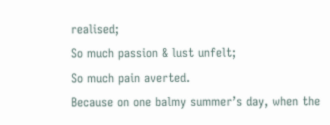realised;
So much passion & lust unfelt;
So much pain averted.
Because on one balmy summer’s day, when the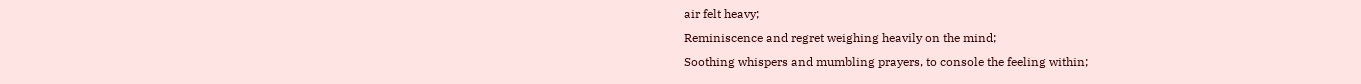air felt heavy;
Reminiscence and regret weighing heavily on the mind;
Soothing whispers and mumbling prayers, to console the feeling within;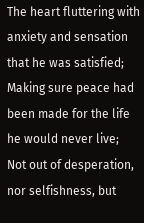The heart fluttering with anxiety and sensation that he was satisfied;
Making sure peace had been made for the life he would never live;
Not out of desperation, nor selfishness, but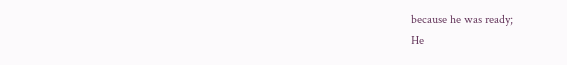because he was ready;
He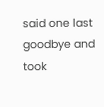said one last goodbye and took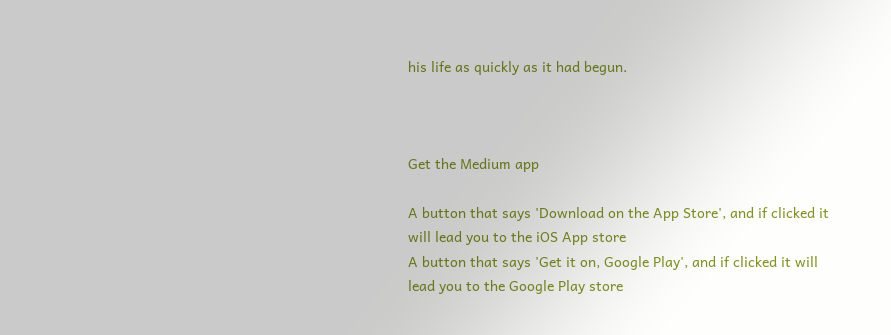his life as quickly as it had begun.



Get the Medium app

A button that says 'Download on the App Store', and if clicked it will lead you to the iOS App store
A button that says 'Get it on, Google Play', and if clicked it will lead you to the Google Play store